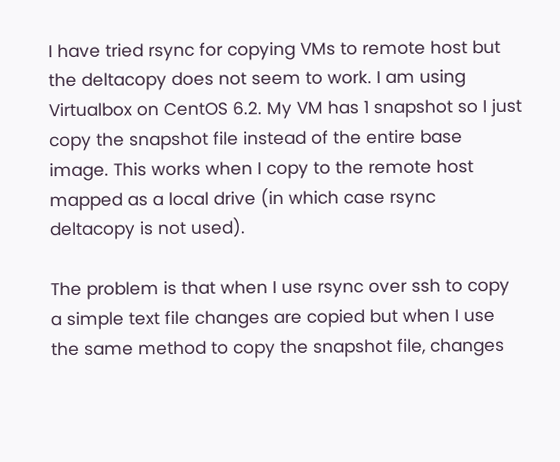I have tried rsync for copying VMs to remote host but the deltacopy does not seem to work. I am using Virtualbox on CentOS 6.2. My VM has 1 snapshot so I just copy the snapshot file instead of the entire base image. This works when I copy to the remote host mapped as a local drive (in which case rsync deltacopy is not used).

The problem is that when I use rsync over ssh to copy a simple text file changes are copied but when I use the same method to copy the snapshot file, changes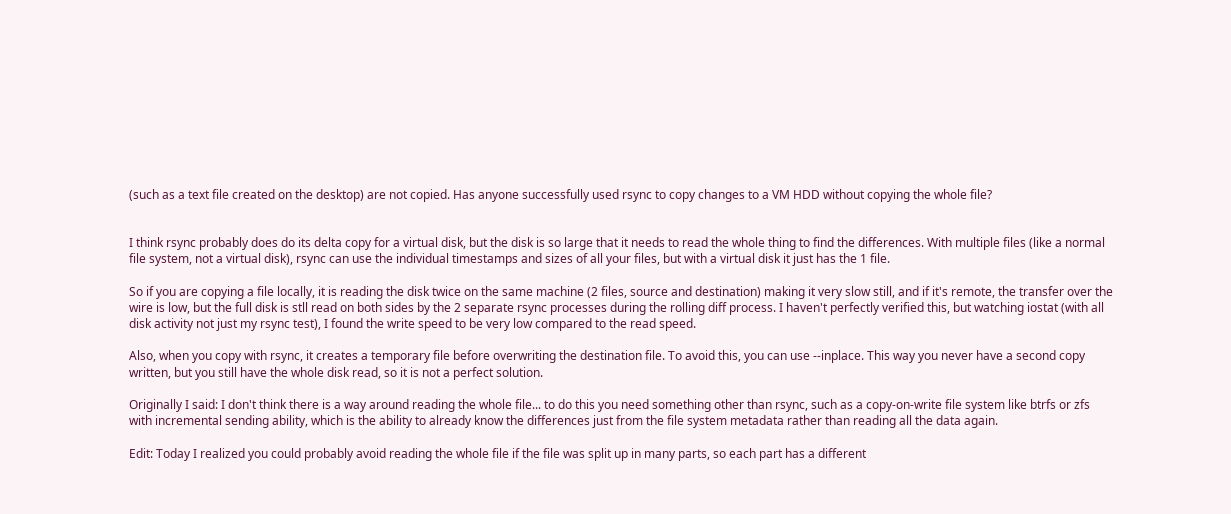(such as a text file created on the desktop) are not copied. Has anyone successfully used rsync to copy changes to a VM HDD without copying the whole file?


I think rsync probably does do its delta copy for a virtual disk, but the disk is so large that it needs to read the whole thing to find the differences. With multiple files (like a normal file system, not a virtual disk), rsync can use the individual timestamps and sizes of all your files, but with a virtual disk it just has the 1 file.

So if you are copying a file locally, it is reading the disk twice on the same machine (2 files, source and destination) making it very slow still, and if it's remote, the transfer over the wire is low, but the full disk is stll read on both sides by the 2 separate rsync processes during the rolling diff process. I haven't perfectly verified this, but watching iostat (with all disk activity not just my rsync test), I found the write speed to be very low compared to the read speed.

Also, when you copy with rsync, it creates a temporary file before overwriting the destination file. To avoid this, you can use --inplace. This way you never have a second copy written, but you still have the whole disk read, so it is not a perfect solution.

Originally I said: I don't think there is a way around reading the whole file... to do this you need something other than rsync, such as a copy-on-write file system like btrfs or zfs with incremental sending ability, which is the ability to already know the differences just from the file system metadata rather than reading all the data again.

Edit: Today I realized you could probably avoid reading the whole file if the file was split up in many parts, so each part has a different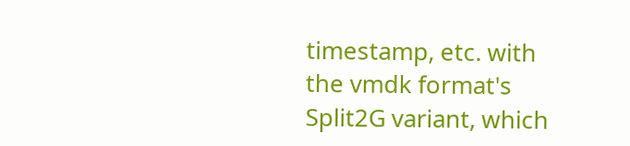timestamp, etc. with the vmdk format's Split2G variant, which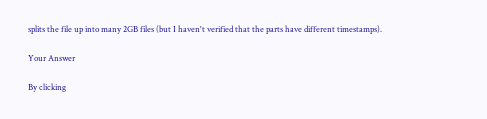splits the file up into many 2GB files (but I haven't verified that the parts have different timestamps).

Your Answer

By clicking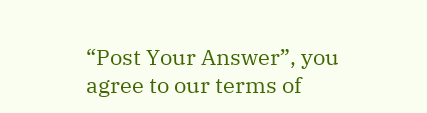“Post Your Answer”, you agree to our terms of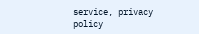service, privacy policy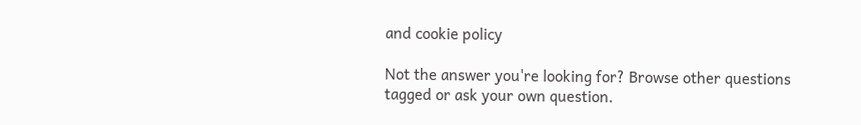and cookie policy

Not the answer you're looking for? Browse other questions tagged or ask your own question.